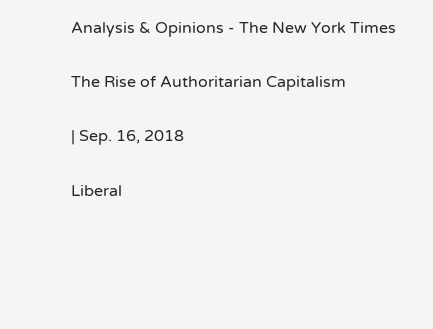Analysis & Opinions - The New York Times

The Rise of Authoritarian Capitalism

| Sep. 16, 2018

Liberal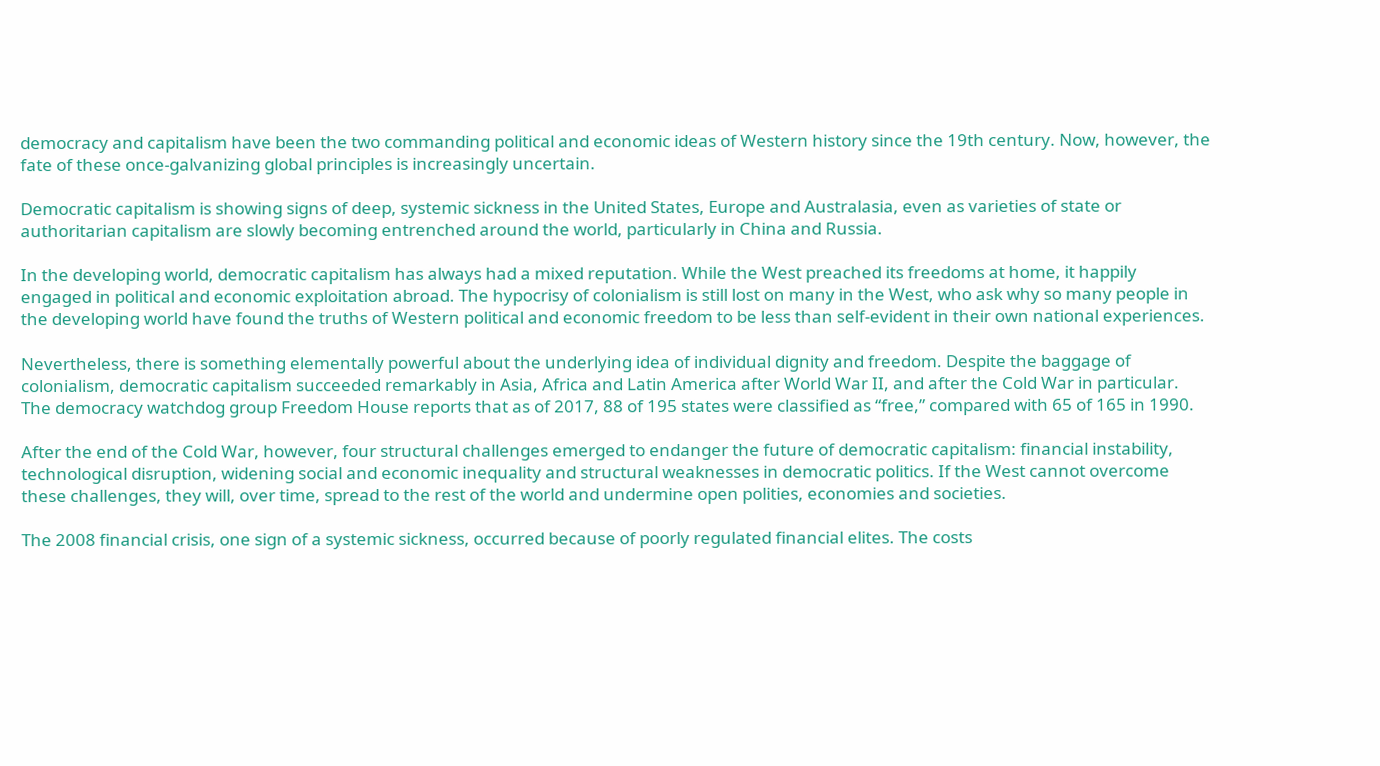democracy and capitalism have been the two commanding political and economic ideas of Western history since the 19th century. Now, however, the fate of these once-galvanizing global principles is increasingly uncertain.

Democratic capitalism is showing signs of deep, systemic sickness in the United States, Europe and Australasia, even as varieties of state or authoritarian capitalism are slowly becoming entrenched around the world, particularly in China and Russia.

In the developing world, democratic capitalism has always had a mixed reputation. While the West preached its freedoms at home, it happily engaged in political and economic exploitation abroad. The hypocrisy of colonialism is still lost on many in the West, who ask why so many people in the developing world have found the truths of Western political and economic freedom to be less than self-evident in their own national experiences.

Nevertheless, there is something elementally powerful about the underlying idea of individual dignity and freedom. Despite the baggage of colonialism, democratic capitalism succeeded remarkably in Asia, Africa and Latin America after World War II, and after the Cold War in particular. The democracy watchdog group Freedom House reports that as of 2017, 88 of 195 states were classified as “free,” compared with 65 of 165 in 1990.

After the end of the Cold War, however, four structural challenges emerged to endanger the future of democratic capitalism: financial instability, technological disruption, widening social and economic inequality and structural weaknesses in democratic politics. If the West cannot overcome these challenges, they will, over time, spread to the rest of the world and undermine open polities, economies and societies.

The 2008 financial crisis, one sign of a systemic sickness, occurred because of poorly regulated financial elites. The costs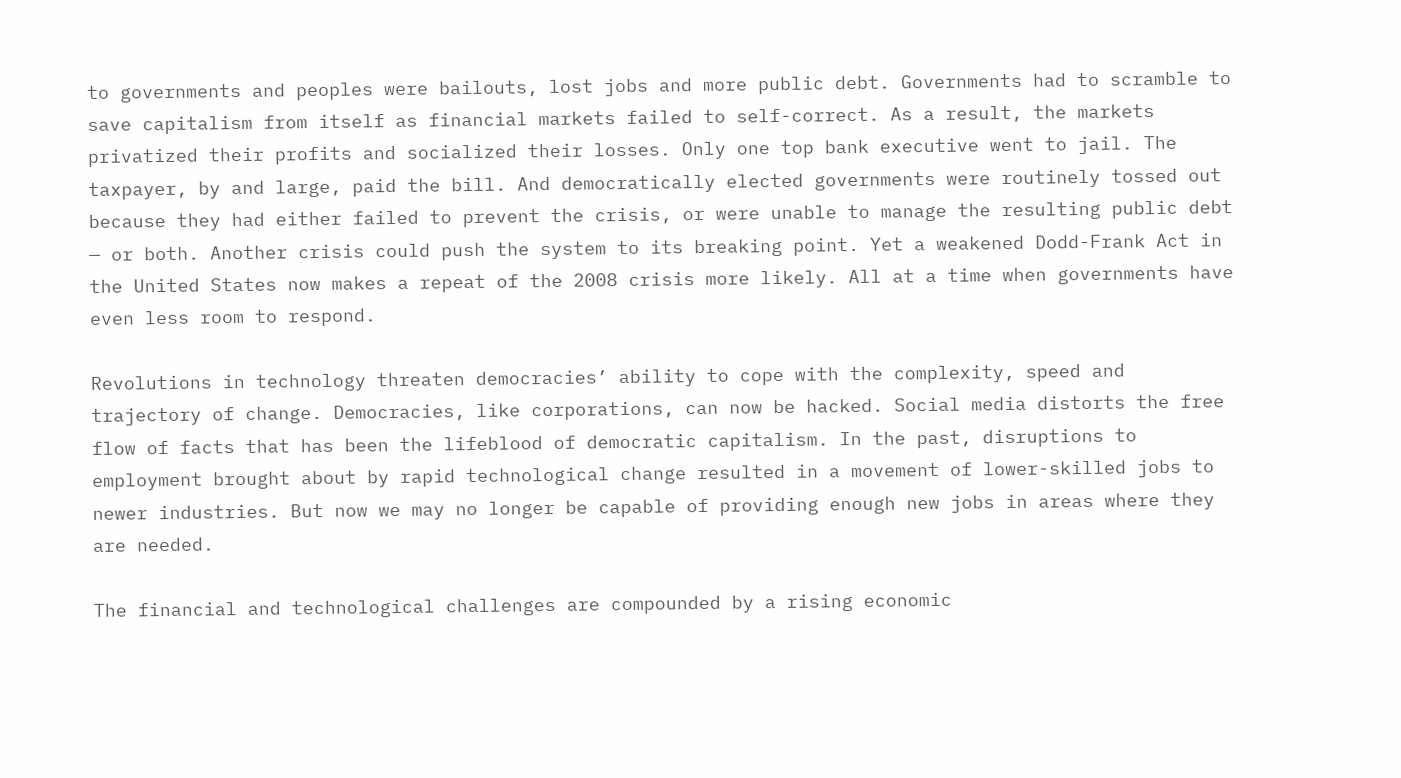to governments and peoples were bailouts, lost jobs and more public debt. Governments had to scramble to save capitalism from itself as financial markets failed to self-correct. As a result, the markets privatized their profits and socialized their losses. Only one top bank executive went to jail. The taxpayer, by and large, paid the bill. And democratically elected governments were routinely tossed out because they had either failed to prevent the crisis, or were unable to manage the resulting public debt — or both. Another crisis could push the system to its breaking point. Yet a weakened Dodd-Frank Act in the United States now makes a repeat of the 2008 crisis more likely. All at a time when governments have even less room to respond.

Revolutions in technology threaten democracies’ ability to cope with the complexity, speed and trajectory of change. Democracies, like corporations, can now be hacked. Social media distorts the free flow of facts that has been the lifeblood of democratic capitalism. In the past, disruptions to employment brought about by rapid technological change resulted in a movement of lower-skilled jobs to newer industries. But now we may no longer be capable of providing enough new jobs in areas where they are needed.

The financial and technological challenges are compounded by a rising economic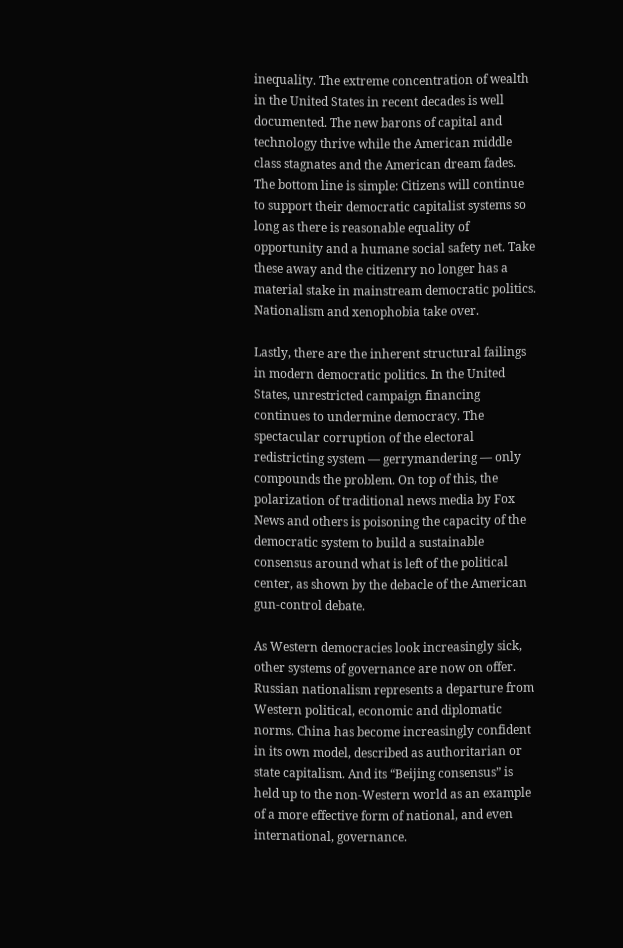inequality. The extreme concentration of wealth in the United States in recent decades is well documented. The new barons of capital and technology thrive while the American middle class stagnates and the American dream fades. The bottom line is simple: Citizens will continue to support their democratic capitalist systems so long as there is reasonable equality of opportunity and a humane social safety net. Take these away and the citizenry no longer has a material stake in mainstream democratic politics. Nationalism and xenophobia take over.

Lastly, there are the inherent structural failings in modern democratic politics. In the United States, unrestricted campaign financing continues to undermine democracy. The spectacular corruption of the electoral redistricting system — gerrymandering — only compounds the problem. On top of this, the polarization of traditional news media by Fox News and others is poisoning the capacity of the democratic system to build a sustainable consensus around what is left of the political center, as shown by the debacle of the American gun-control debate.

As Western democracies look increasingly sick, other systems of governance are now on offer. Russian nationalism represents a departure from Western political, economic and diplomatic norms. China has become increasingly confident in its own model, described as authoritarian or state capitalism. And its “Beijing consensus” is held up to the non-Western world as an example of a more effective form of national, and even international, governance.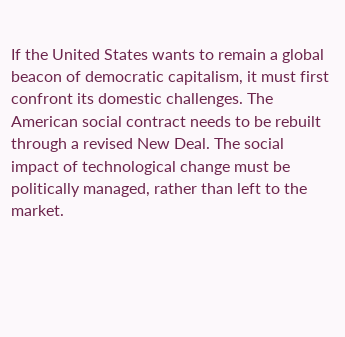If the United States wants to remain a global beacon of democratic capitalism, it must first confront its domestic challenges. The American social contract needs to be rebuilt through a revised New Deal. The social impact of technological change must be politically managed, rather than left to the market.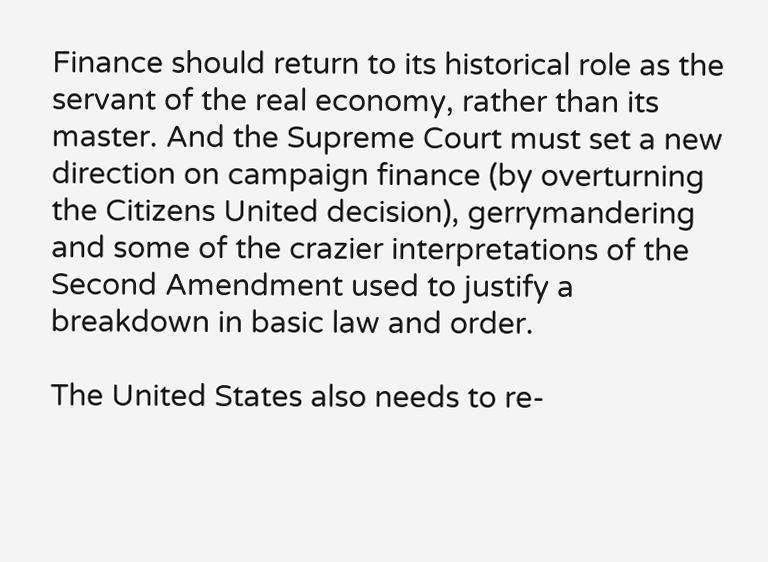Finance should return to its historical role as the servant of the real economy, rather than its master. And the Supreme Court must set a new direction on campaign finance (by overturning the Citizens United decision), gerrymandering and some of the crazier interpretations of the Second Amendment used to justify a breakdown in basic law and order.

The United States also needs to re-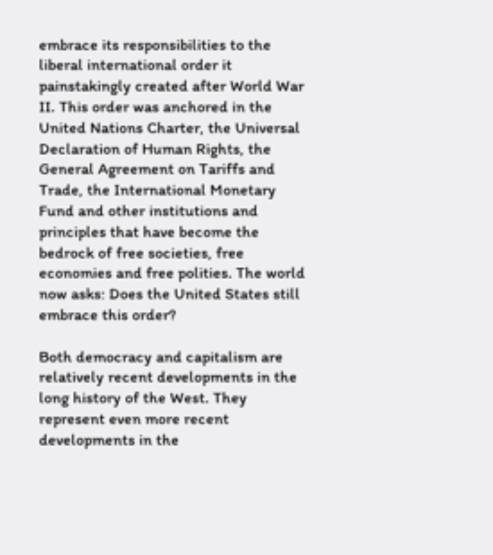embrace its responsibilities to the liberal international order it painstakingly created after World War II. This order was anchored in the United Nations Charter, the Universal Declaration of Human Rights, the General Agreement on Tariffs and Trade, the International Monetary Fund and other institutions and principles that have become the bedrock of free societies, free economies and free polities. The world now asks: Does the United States still embrace this order?

Both democracy and capitalism are relatively recent developments in the long history of the West. They represent even more recent developments in the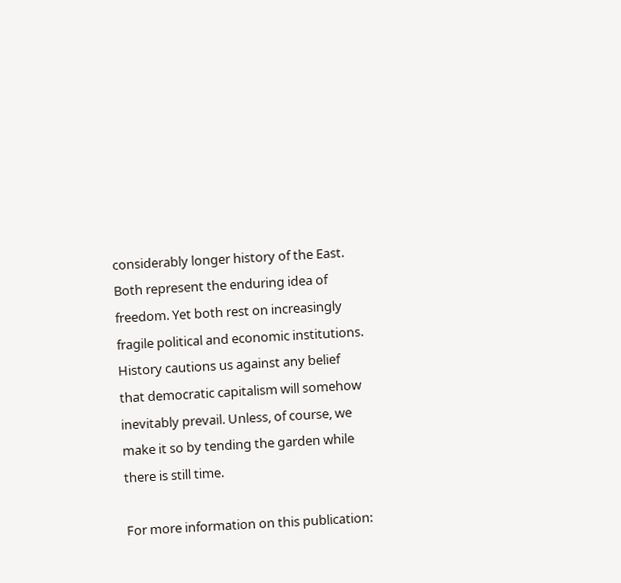considerably longer history of the East. Both represent the enduring idea of freedom. Yet both rest on increasingly fragile political and economic institutions. History cautions us against any belief that democratic capitalism will somehow inevitably prevail. Unless, of course, we make it so by tending the garden while there is still time.

For more information on this publication: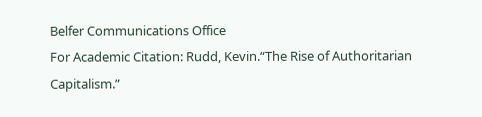Belfer Communications Office
For Academic Citation: Rudd, Kevin.“The Rise of Authoritarian Capitalism.”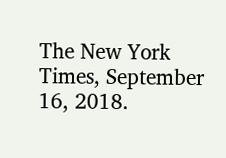The New York Times, September 16, 2018.